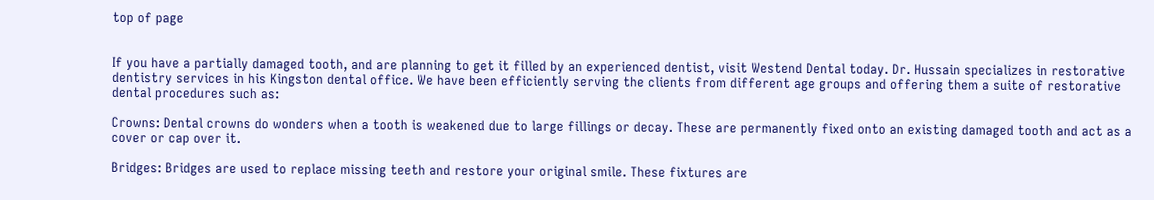top of page


If you have a partially damaged tooth, and are planning to get it filled by an experienced dentist, visit Westend Dental today. Dr. Hussain specializes in restorative dentistry services in his Kingston dental office. We have been efficiently serving the clients from different age groups and offering them a suite of restorative dental procedures such as:

Crowns: Dental crowns do wonders when a tooth is weakened due to large fillings or decay. These are permanently fixed onto an existing damaged tooth and act as a cover or cap over it.

Bridges: Bridges are used to replace missing teeth and restore your original smile. These fixtures are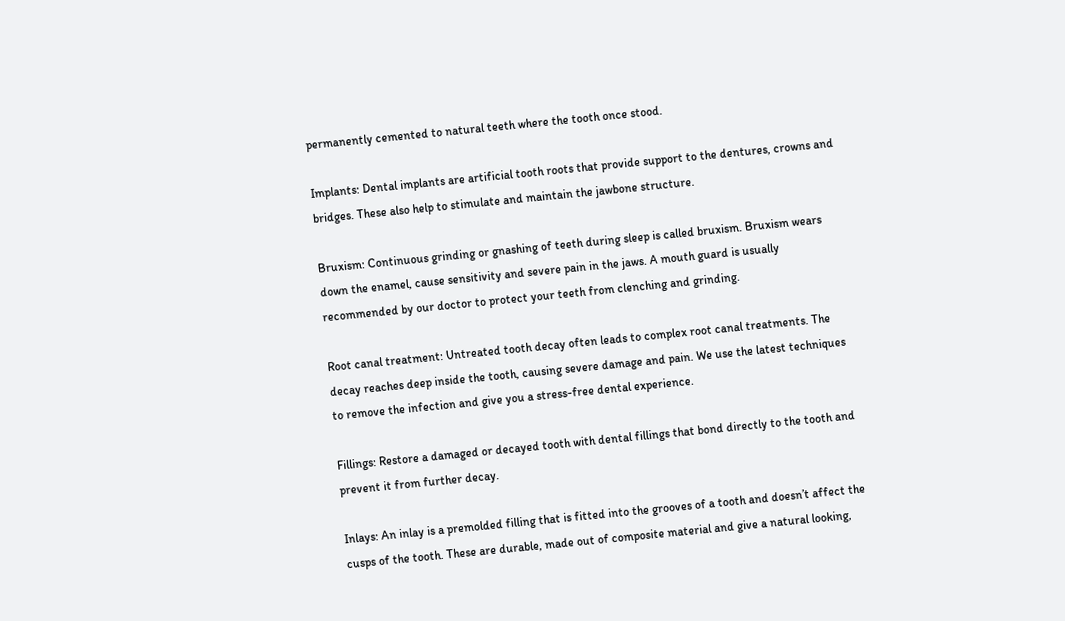permanently cemented to natural teeth where the tooth once stood.

Implants: Dental implants are artificial tooth roots that provide support to the dentures, crowns and bridges. These also help to stimulate and maintain the jawbone structure.

Bruxism: Continuous grinding or gnashing of teeth during sleep is called bruxism. Bruxism wears down the enamel, cause sensitivity and severe pain in the jaws. A mouth guard is usually recommended by our doctor to protect your teeth from clenching and grinding.

Root canal treatment: Untreated tooth decay often leads to complex root canal treatments. The decay reaches deep inside the tooth, causing severe damage and pain. We use the latest techniques to remove the infection and give you a stress-free dental experience.

Fillings: Restore a damaged or decayed tooth with dental fillings that bond directly to the tooth and prevent it from further decay.

Inlays: An inlay is a premolded filling that is fitted into the grooves of a tooth and doesn’t affect the cusps of the tooth. These are durable, made out of composite material and give a natural looking,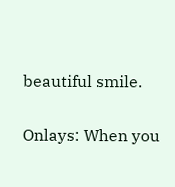beautiful smile.

Onlays: When you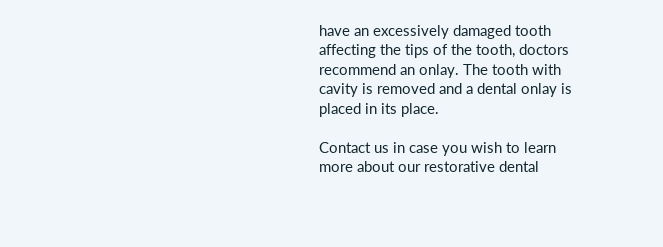have an excessively damaged tooth affecting the tips of the tooth, doctors recommend an onlay. The tooth with cavity is removed and a dental onlay is placed in its place.

Contact us in case you wish to learn more about our restorative dental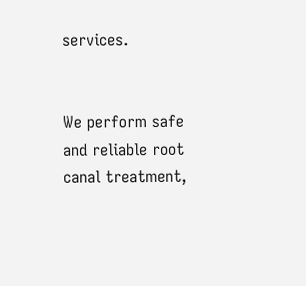services.


We perform safe and reliable root canal treatment,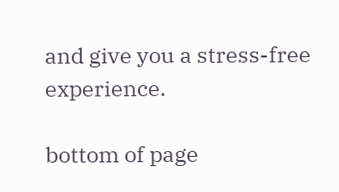and give you a stress-free experience.

bottom of page